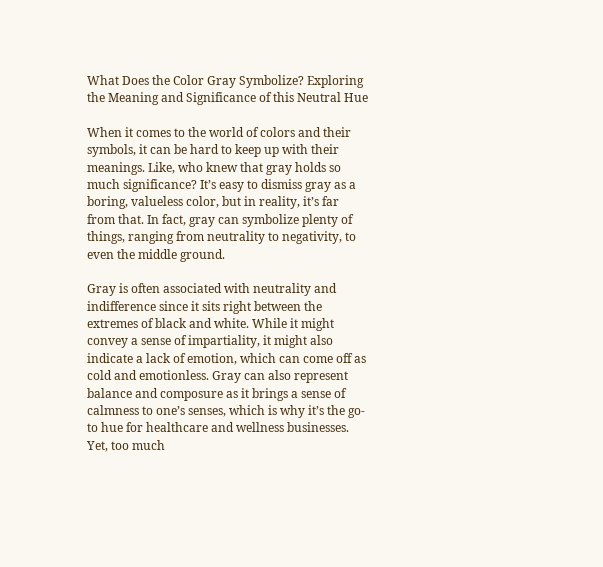What Does the Color Gray Symbolize? Exploring the Meaning and Significance of this Neutral Hue

When it comes to the world of colors and their symbols, it can be hard to keep up with their meanings. Like, who knew that gray holds so much significance? It’s easy to dismiss gray as a boring, valueless color, but in reality, it’s far from that. In fact, gray can symbolize plenty of things, ranging from neutrality to negativity, to even the middle ground.

Gray is often associated with neutrality and indifference since it sits right between the extremes of black and white. While it might convey a sense of impartiality, it might also indicate a lack of emotion, which can come off as cold and emotionless. Gray can also represent balance and composure as it brings a sense of calmness to one’s senses, which is why it’s the go-to hue for healthcare and wellness businesses. Yet, too much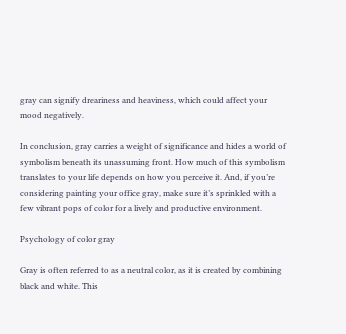gray can signify dreariness and heaviness, which could affect your mood negatively.

In conclusion, gray carries a weight of significance and hides a world of symbolism beneath its unassuming front. How much of this symbolism translates to your life depends on how you perceive it. And, if you’re considering painting your office gray, make sure it’s sprinkled with a few vibrant pops of color for a lively and productive environment.

Psychology of color gray

Gray is often referred to as a neutral color, as it is created by combining black and white. This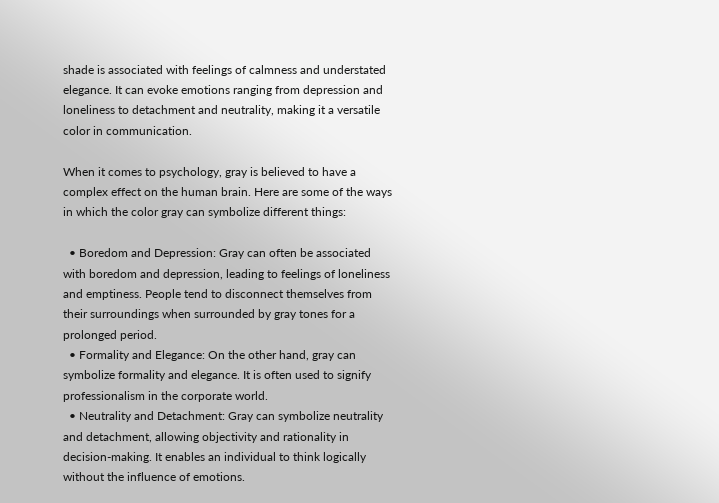shade is associated with feelings of calmness and understated elegance. It can evoke emotions ranging from depression and loneliness to detachment and neutrality, making it a versatile color in communication.

When it comes to psychology, gray is believed to have a complex effect on the human brain. Here are some of the ways in which the color gray can symbolize different things:

  • Boredom and Depression: Gray can often be associated with boredom and depression, leading to feelings of loneliness and emptiness. People tend to disconnect themselves from their surroundings when surrounded by gray tones for a prolonged period.
  • Formality and Elegance: On the other hand, gray can symbolize formality and elegance. It is often used to signify professionalism in the corporate world.
  • Neutrality and Detachment: Gray can symbolize neutrality and detachment, allowing objectivity and rationality in decision-making. It enables an individual to think logically without the influence of emotions.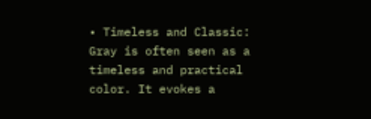• Timeless and Classic: Gray is often seen as a timeless and practical color. It evokes a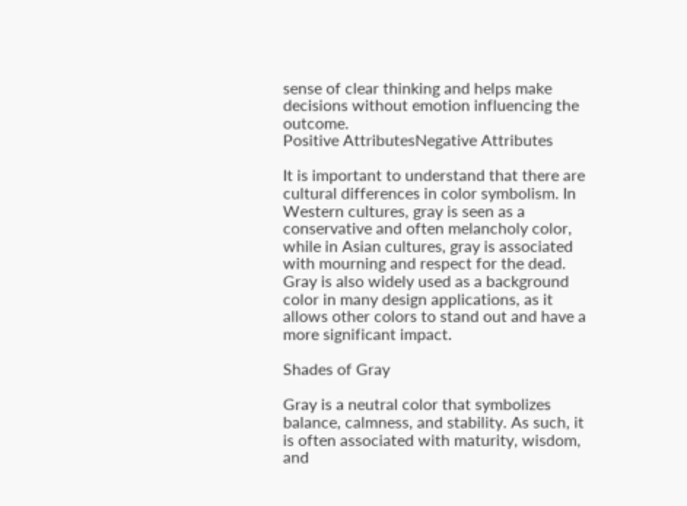sense of clear thinking and helps make decisions without emotion influencing the outcome.
Positive AttributesNegative Attributes

It is important to understand that there are cultural differences in color symbolism. In Western cultures, gray is seen as a conservative and often melancholy color, while in Asian cultures, gray is associated with mourning and respect for the dead. Gray is also widely used as a background color in many design applications, as it allows other colors to stand out and have a more significant impact.

Shades of Gray

Gray is a neutral color that symbolizes balance, calmness, and stability. As such, it is often associated with maturity, wisdom, and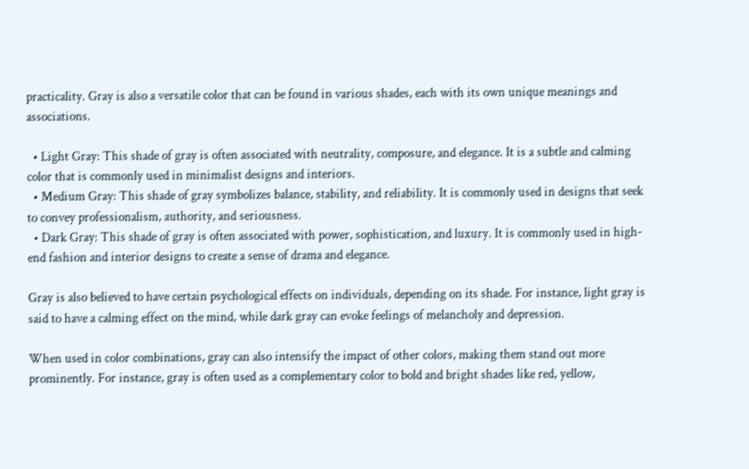practicality. Gray is also a versatile color that can be found in various shades, each with its own unique meanings and associations.

  • Light Gray: This shade of gray is often associated with neutrality, composure, and elegance. It is a subtle and calming color that is commonly used in minimalist designs and interiors.
  • Medium Gray: This shade of gray symbolizes balance, stability, and reliability. It is commonly used in designs that seek to convey professionalism, authority, and seriousness.
  • Dark Gray: This shade of gray is often associated with power, sophistication, and luxury. It is commonly used in high-end fashion and interior designs to create a sense of drama and elegance.

Gray is also believed to have certain psychological effects on individuals, depending on its shade. For instance, light gray is said to have a calming effect on the mind, while dark gray can evoke feelings of melancholy and depression.

When used in color combinations, gray can also intensify the impact of other colors, making them stand out more prominently. For instance, gray is often used as a complementary color to bold and bright shades like red, yellow,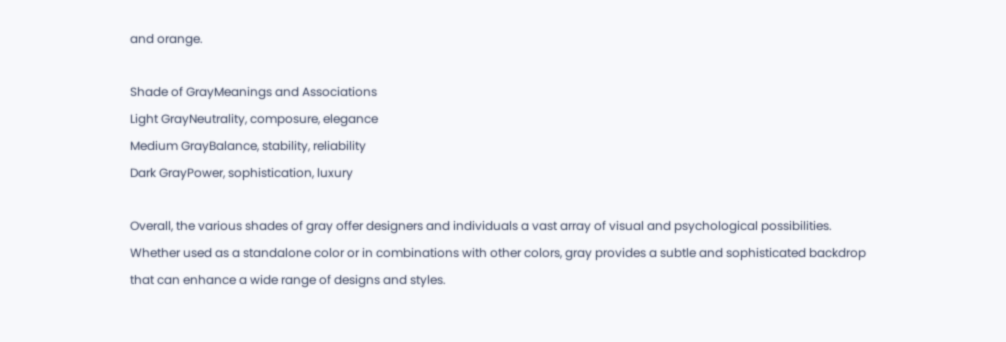and orange.

Shade of GrayMeanings and Associations
Light GrayNeutrality, composure, elegance
Medium GrayBalance, stability, reliability
Dark GrayPower, sophistication, luxury

Overall, the various shades of gray offer designers and individuals a vast array of visual and psychological possibilities. Whether used as a standalone color or in combinations with other colors, gray provides a subtle and sophisticated backdrop that can enhance a wide range of designs and styles.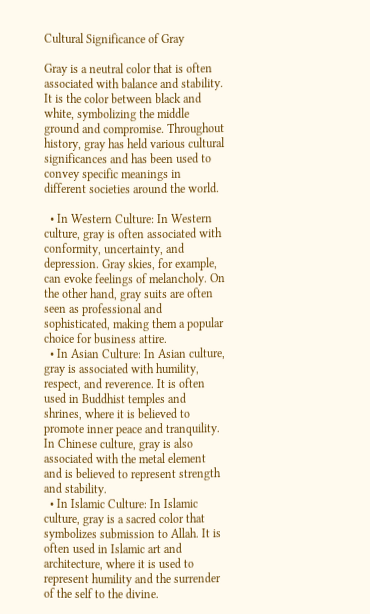Cultural Significance of Gray

Gray is a neutral color that is often associated with balance and stability. It is the color between black and white, symbolizing the middle ground and compromise. Throughout history, gray has held various cultural significances and has been used to convey specific meanings in different societies around the world.

  • In Western Culture: In Western culture, gray is often associated with conformity, uncertainty, and depression. Gray skies, for example, can evoke feelings of melancholy. On the other hand, gray suits are often seen as professional and sophisticated, making them a popular choice for business attire.
  • In Asian Culture: In Asian culture, gray is associated with humility, respect, and reverence. It is often used in Buddhist temples and shrines, where it is believed to promote inner peace and tranquility. In Chinese culture, gray is also associated with the metal element and is believed to represent strength and stability.
  • In Islamic Culture: In Islamic culture, gray is a sacred color that symbolizes submission to Allah. It is often used in Islamic art and architecture, where it is used to represent humility and the surrender of the self to the divine.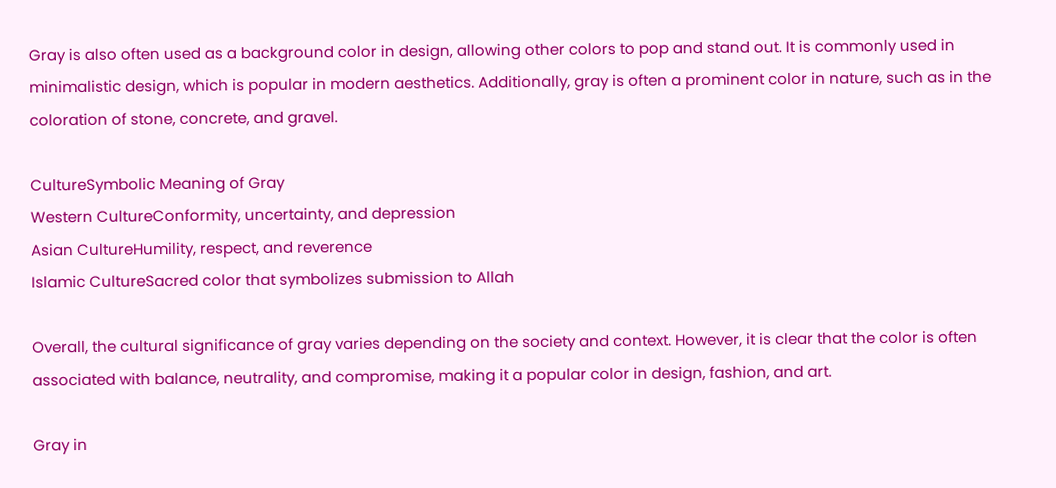Gray is also often used as a background color in design, allowing other colors to pop and stand out. It is commonly used in minimalistic design, which is popular in modern aesthetics. Additionally, gray is often a prominent color in nature, such as in the coloration of stone, concrete, and gravel.

CultureSymbolic Meaning of Gray
Western CultureConformity, uncertainty, and depression
Asian CultureHumility, respect, and reverence
Islamic CultureSacred color that symbolizes submission to Allah

Overall, the cultural significance of gray varies depending on the society and context. However, it is clear that the color is often associated with balance, neutrality, and compromise, making it a popular color in design, fashion, and art.

Gray in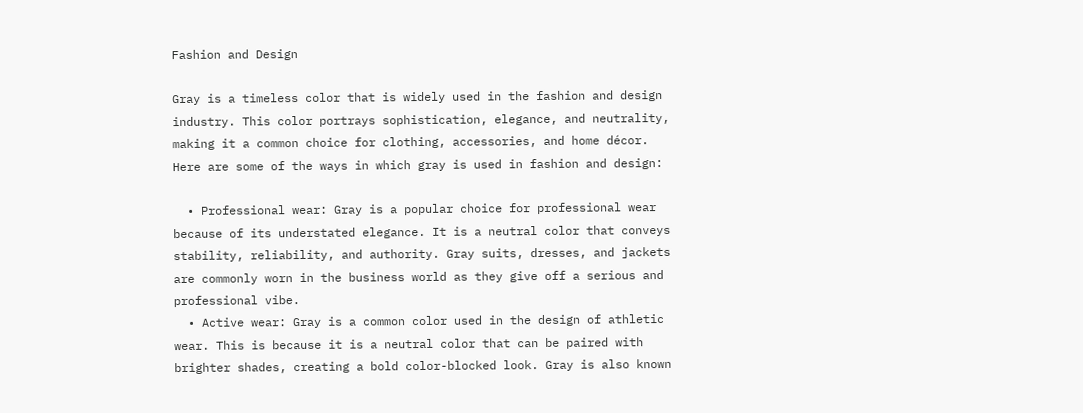Fashion and Design

Gray is a timeless color that is widely used in the fashion and design industry. This color portrays sophistication, elegance, and neutrality, making it a common choice for clothing, accessories, and home décor. Here are some of the ways in which gray is used in fashion and design:

  • Professional wear: Gray is a popular choice for professional wear because of its understated elegance. It is a neutral color that conveys stability, reliability, and authority. Gray suits, dresses, and jackets are commonly worn in the business world as they give off a serious and professional vibe.
  • Active wear: Gray is a common color used in the design of athletic wear. This is because it is a neutral color that can be paired with brighter shades, creating a bold color-blocked look. Gray is also known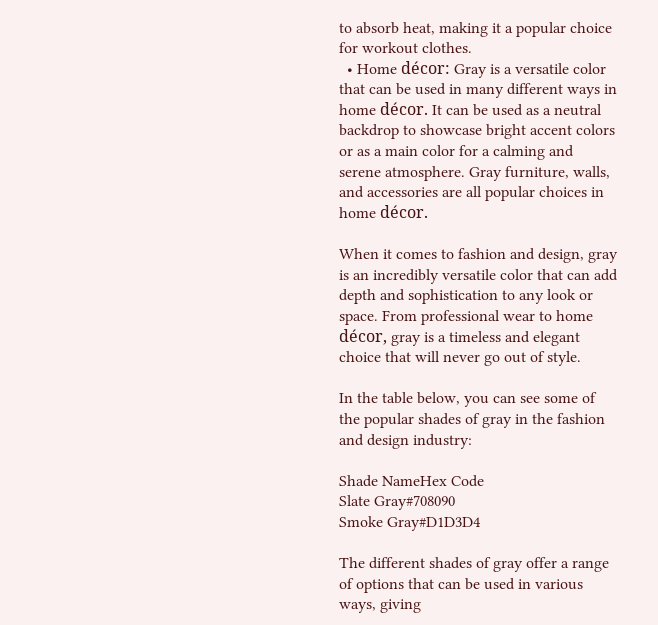to absorb heat, making it a popular choice for workout clothes.
  • Home décor: Gray is a versatile color that can be used in many different ways in home décor. It can be used as a neutral backdrop to showcase bright accent colors or as a main color for a calming and serene atmosphere. Gray furniture, walls, and accessories are all popular choices in home décor.

When it comes to fashion and design, gray is an incredibly versatile color that can add depth and sophistication to any look or space. From professional wear to home décor, gray is a timeless and elegant choice that will never go out of style.

In the table below, you can see some of the popular shades of gray in the fashion and design industry:

Shade NameHex Code
Slate Gray#708090
Smoke Gray#D1D3D4

The different shades of gray offer a range of options that can be used in various ways, giving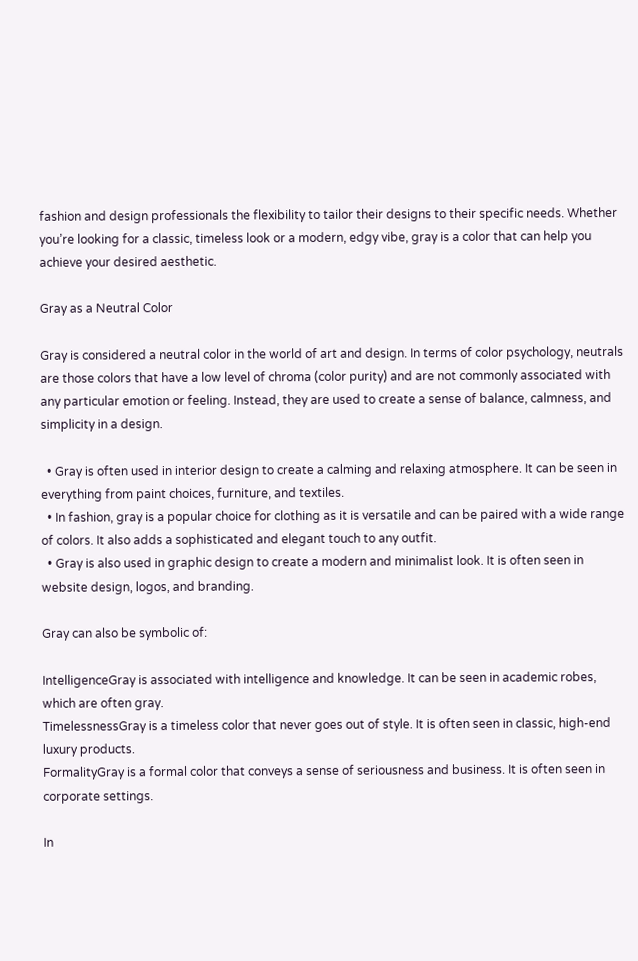fashion and design professionals the flexibility to tailor their designs to their specific needs. Whether you’re looking for a classic, timeless look or a modern, edgy vibe, gray is a color that can help you achieve your desired aesthetic.

Gray as a Neutral Color

Gray is considered a neutral color in the world of art and design. In terms of color psychology, neutrals are those colors that have a low level of chroma (color purity) and are not commonly associated with any particular emotion or feeling. Instead, they are used to create a sense of balance, calmness, and simplicity in a design.

  • Gray is often used in interior design to create a calming and relaxing atmosphere. It can be seen in everything from paint choices, furniture, and textiles.
  • In fashion, gray is a popular choice for clothing as it is versatile and can be paired with a wide range of colors. It also adds a sophisticated and elegant touch to any outfit.
  • Gray is also used in graphic design to create a modern and minimalist look. It is often seen in website design, logos, and branding.

Gray can also be symbolic of:

IntelligenceGray is associated with intelligence and knowledge. It can be seen in academic robes, which are often gray.
TimelessnessGray is a timeless color that never goes out of style. It is often seen in classic, high-end luxury products.
FormalityGray is a formal color that conveys a sense of seriousness and business. It is often seen in corporate settings.

In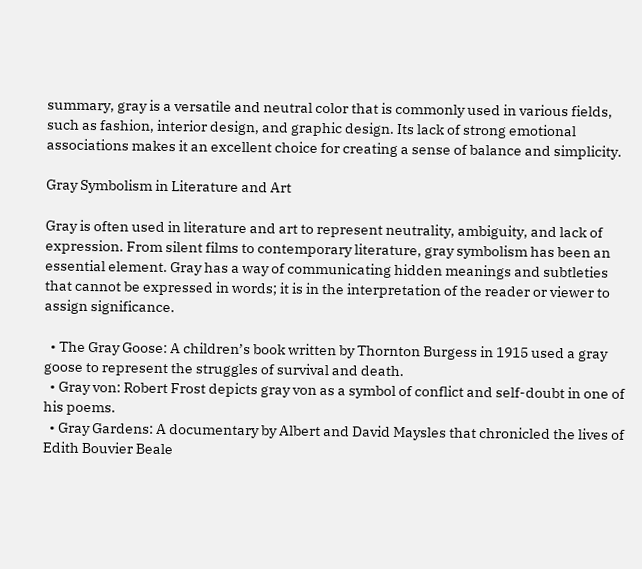summary, gray is a versatile and neutral color that is commonly used in various fields, such as fashion, interior design, and graphic design. Its lack of strong emotional associations makes it an excellent choice for creating a sense of balance and simplicity.

Gray Symbolism in Literature and Art

Gray is often used in literature and art to represent neutrality, ambiguity, and lack of expression. From silent films to contemporary literature, gray symbolism has been an essential element. Gray has a way of communicating hidden meanings and subtleties that cannot be expressed in words; it is in the interpretation of the reader or viewer to assign significance.

  • The Gray Goose: A children’s book written by Thornton Burgess in 1915 used a gray goose to represent the struggles of survival and death.
  • Gray von: Robert Frost depicts gray von as a symbol of conflict and self-doubt in one of his poems.
  • Gray Gardens: A documentary by Albert and David Maysles that chronicled the lives of Edith Bouvier Beale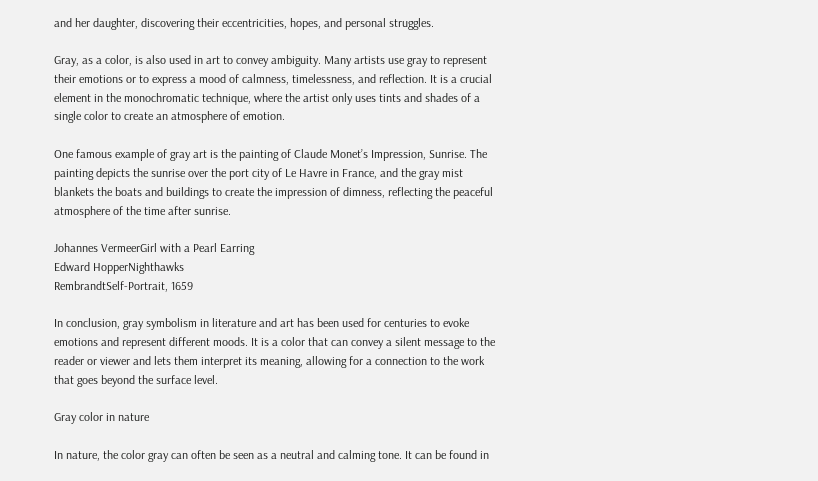and her daughter, discovering their eccentricities, hopes, and personal struggles.

Gray, as a color, is also used in art to convey ambiguity. Many artists use gray to represent their emotions or to express a mood of calmness, timelessness, and reflection. It is a crucial element in the monochromatic technique, where the artist only uses tints and shades of a single color to create an atmosphere of emotion.

One famous example of gray art is the painting of Claude Monet’s Impression, Sunrise. The painting depicts the sunrise over the port city of Le Havre in France, and the gray mist blankets the boats and buildings to create the impression of dimness, reflecting the peaceful atmosphere of the time after sunrise.

Johannes VermeerGirl with a Pearl Earring
Edward HopperNighthawks
RembrandtSelf-Portrait, 1659

In conclusion, gray symbolism in literature and art has been used for centuries to evoke emotions and represent different moods. It is a color that can convey a silent message to the reader or viewer and lets them interpret its meaning, allowing for a connection to the work that goes beyond the surface level.

Gray color in nature

In nature, the color gray can often be seen as a neutral and calming tone. It can be found in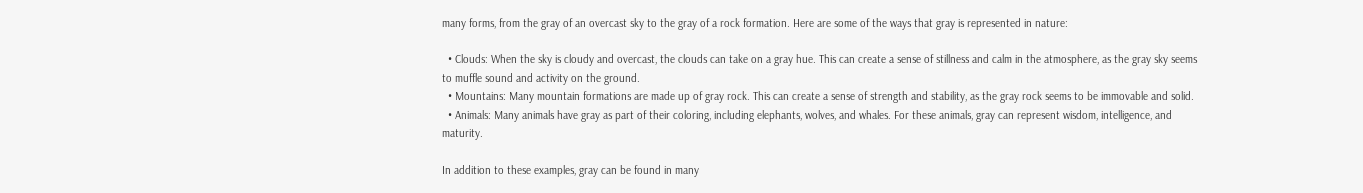many forms, from the gray of an overcast sky to the gray of a rock formation. Here are some of the ways that gray is represented in nature:

  • Clouds: When the sky is cloudy and overcast, the clouds can take on a gray hue. This can create a sense of stillness and calm in the atmosphere, as the gray sky seems to muffle sound and activity on the ground.
  • Mountains: Many mountain formations are made up of gray rock. This can create a sense of strength and stability, as the gray rock seems to be immovable and solid.
  • Animals: Many animals have gray as part of their coloring, including elephants, wolves, and whales. For these animals, gray can represent wisdom, intelligence, and maturity.

In addition to these examples, gray can be found in many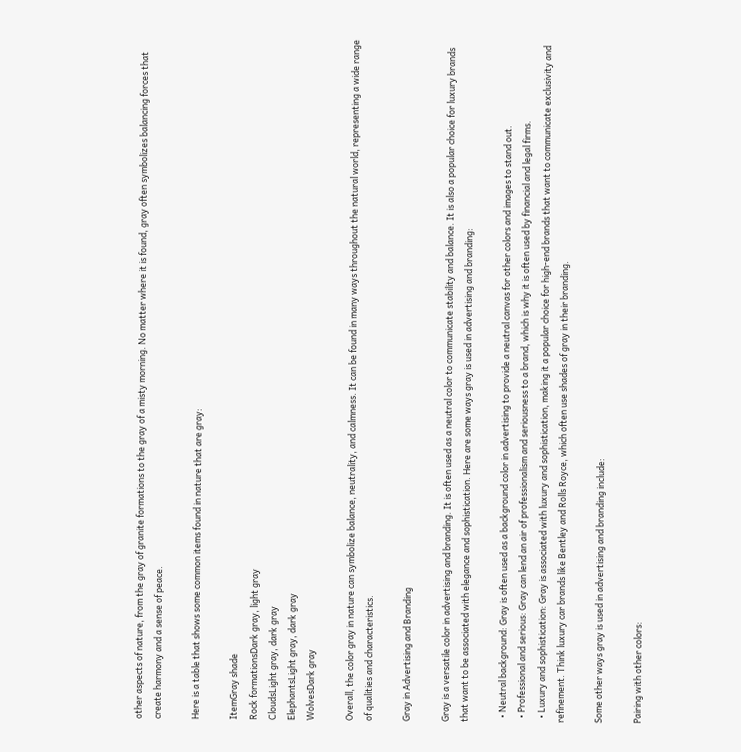other aspects of nature, from the gray of granite formations to the gray of a misty morning. No matter where it is found, gray often symbolizes balancing forces that create harmony and a sense of peace.

Here is a table that shows some common items found in nature that are gray:

ItemGray shade
Rock formationsDark gray, light gray
CloudsLight gray, dark gray
ElephantsLight gray, dark gray
WolvesDark gray

Overall, the color gray in nature can symbolize balance, neutrality, and calmness. It can be found in many ways throughout the natural world, representing a wide range of qualities and characteristics.

Gray in Advertising and Branding

Gray is a versatile color in advertising and branding. It is often used as a neutral color to communicate stability and balance. It is also a popular choice for luxury brands that want to be associated with elegance and sophistication. Here are some ways gray is used in advertising and branding:

  • Neutral background: Gray is often used as a background color in advertising to provide a neutral canvas for other colors and images to stand out.
  • Professional and serious: Gray can lend an air of professionalism and seriousness to a brand, which is why it is often used by financial and legal firms.
  • Luxury and sophistication: Gray is associated with luxury and sophistication, making it a popular choice for high-end brands that want to communicate exclusivity and refinement. Think luxury car brands like Bentley and Rolls Royce, which often use shades of gray in their branding.

Some other ways gray is used in advertising and branding include:

Pairing with other colors: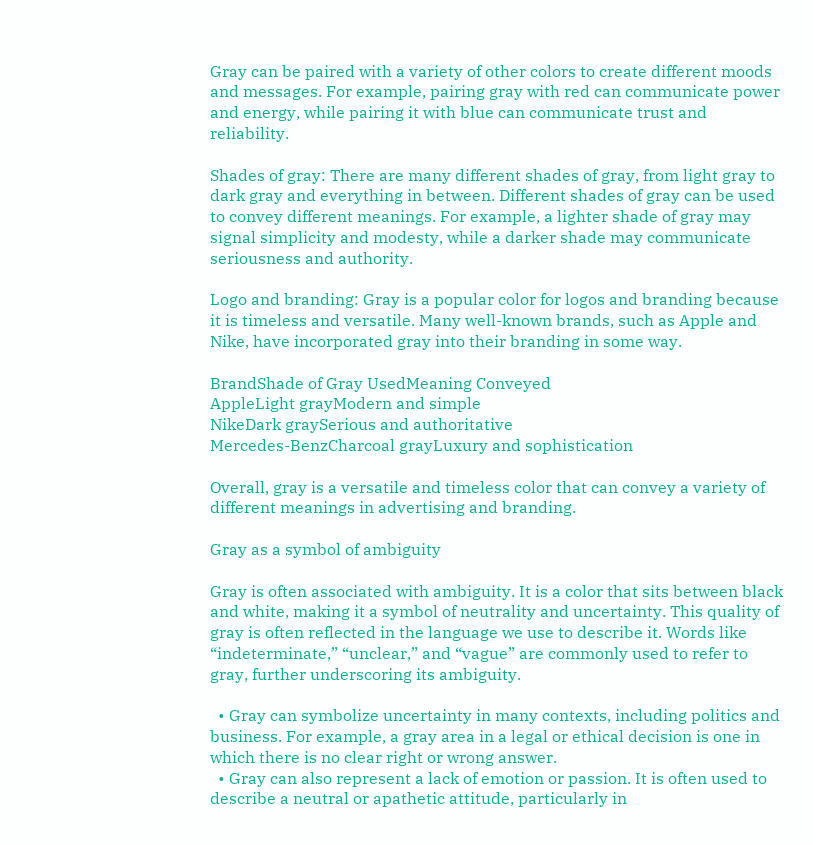Gray can be paired with a variety of other colors to create different moods and messages. For example, pairing gray with red can communicate power and energy, while pairing it with blue can communicate trust and reliability.

Shades of gray: There are many different shades of gray, from light gray to dark gray and everything in between. Different shades of gray can be used to convey different meanings. For example, a lighter shade of gray may signal simplicity and modesty, while a darker shade may communicate seriousness and authority.

Logo and branding: Gray is a popular color for logos and branding because it is timeless and versatile. Many well-known brands, such as Apple and Nike, have incorporated gray into their branding in some way.

BrandShade of Gray UsedMeaning Conveyed
AppleLight grayModern and simple
NikeDark graySerious and authoritative
Mercedes-BenzCharcoal grayLuxury and sophistication

Overall, gray is a versatile and timeless color that can convey a variety of different meanings in advertising and branding.

Gray as a symbol of ambiguity

Gray is often associated with ambiguity. It is a color that sits between black and white, making it a symbol of neutrality and uncertainty. This quality of gray is often reflected in the language we use to describe it. Words like “indeterminate,” “unclear,” and “vague” are commonly used to refer to gray, further underscoring its ambiguity.

  • Gray can symbolize uncertainty in many contexts, including politics and business. For example, a gray area in a legal or ethical decision is one in which there is no clear right or wrong answer.
  • Gray can also represent a lack of emotion or passion. It is often used to describe a neutral or apathetic attitude, particularly in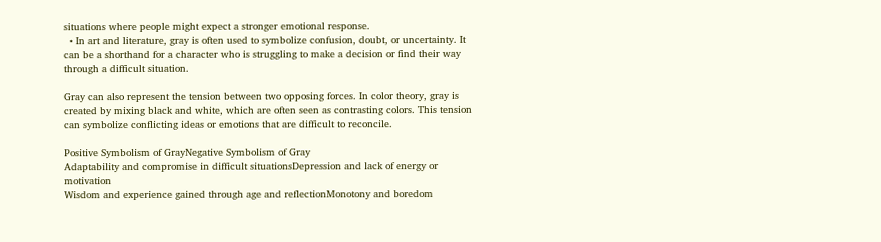situations where people might expect a stronger emotional response.
  • In art and literature, gray is often used to symbolize confusion, doubt, or uncertainty. It can be a shorthand for a character who is struggling to make a decision or find their way through a difficult situation.

Gray can also represent the tension between two opposing forces. In color theory, gray is created by mixing black and white, which are often seen as contrasting colors. This tension can symbolize conflicting ideas or emotions that are difficult to reconcile.

Positive Symbolism of GrayNegative Symbolism of Gray
Adaptability and compromise in difficult situationsDepression and lack of energy or motivation
Wisdom and experience gained through age and reflectionMonotony and boredom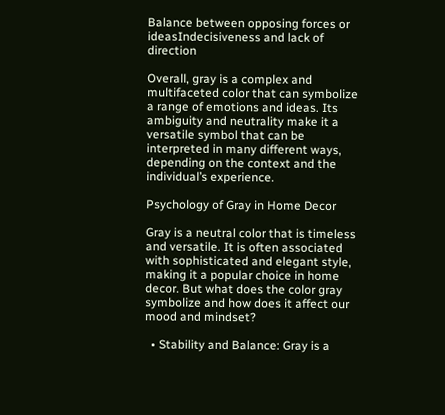Balance between opposing forces or ideasIndecisiveness and lack of direction

Overall, gray is a complex and multifaceted color that can symbolize a range of emotions and ideas. Its ambiguity and neutrality make it a versatile symbol that can be interpreted in many different ways, depending on the context and the individual’s experience.

Psychology of Gray in Home Decor

Gray is a neutral color that is timeless and versatile. It is often associated with sophisticated and elegant style, making it a popular choice in home decor. But what does the color gray symbolize and how does it affect our mood and mindset?

  • Stability and Balance: Gray is a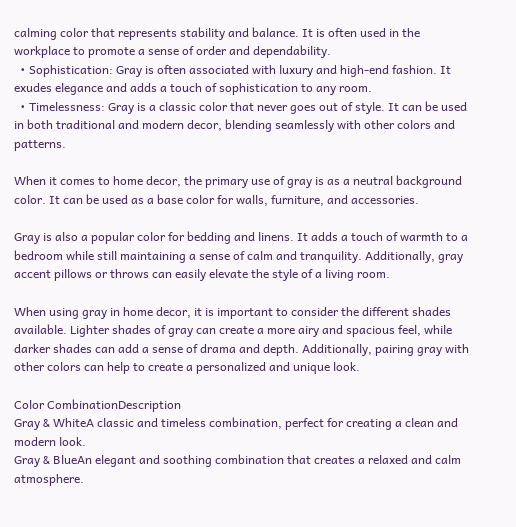calming color that represents stability and balance. It is often used in the workplace to promote a sense of order and dependability.
  • Sophistication: Gray is often associated with luxury and high-end fashion. It exudes elegance and adds a touch of sophistication to any room.
  • Timelessness: Gray is a classic color that never goes out of style. It can be used in both traditional and modern decor, blending seamlessly with other colors and patterns.

When it comes to home decor, the primary use of gray is as a neutral background color. It can be used as a base color for walls, furniture, and accessories.

Gray is also a popular color for bedding and linens. It adds a touch of warmth to a bedroom while still maintaining a sense of calm and tranquility. Additionally, gray accent pillows or throws can easily elevate the style of a living room.

When using gray in home decor, it is important to consider the different shades available. Lighter shades of gray can create a more airy and spacious feel, while darker shades can add a sense of drama and depth. Additionally, pairing gray with other colors can help to create a personalized and unique look.

Color CombinationDescription
Gray & WhiteA classic and timeless combination, perfect for creating a clean and modern look.
Gray & BlueAn elegant and soothing combination that creates a relaxed and calm atmosphere.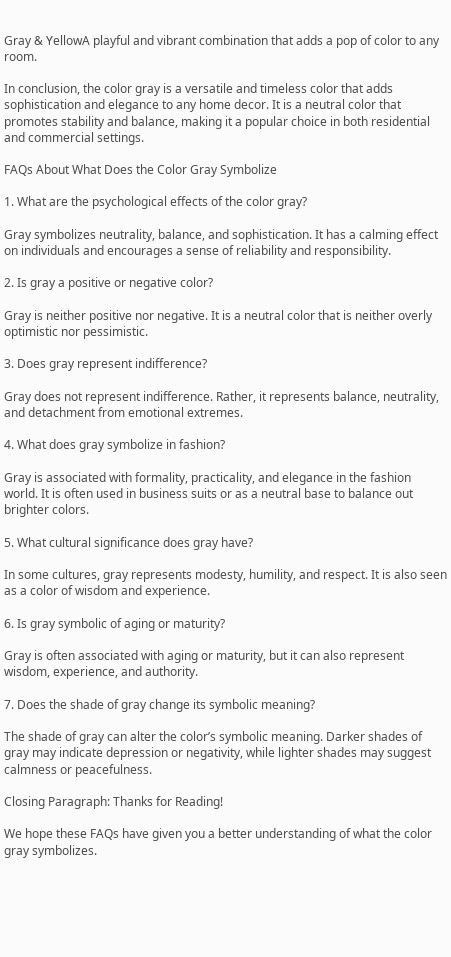Gray & YellowA playful and vibrant combination that adds a pop of color to any room.

In conclusion, the color gray is a versatile and timeless color that adds sophistication and elegance to any home decor. It is a neutral color that promotes stability and balance, making it a popular choice in both residential and commercial settings.

FAQs About What Does the Color Gray Symbolize

1. What are the psychological effects of the color gray?

Gray symbolizes neutrality, balance, and sophistication. It has a calming effect on individuals and encourages a sense of reliability and responsibility.

2. Is gray a positive or negative color?

Gray is neither positive nor negative. It is a neutral color that is neither overly optimistic nor pessimistic.

3. Does gray represent indifference?

Gray does not represent indifference. Rather, it represents balance, neutrality, and detachment from emotional extremes.

4. What does gray symbolize in fashion?

Gray is associated with formality, practicality, and elegance in the fashion world. It is often used in business suits or as a neutral base to balance out brighter colors.

5. What cultural significance does gray have?

In some cultures, gray represents modesty, humility, and respect. It is also seen as a color of wisdom and experience.

6. Is gray symbolic of aging or maturity?

Gray is often associated with aging or maturity, but it can also represent wisdom, experience, and authority.

7. Does the shade of gray change its symbolic meaning?

The shade of gray can alter the color’s symbolic meaning. Darker shades of gray may indicate depression or negativity, while lighter shades may suggest calmness or peacefulness.

Closing Paragraph: Thanks for Reading!

We hope these FAQs have given you a better understanding of what the color gray symbolizes.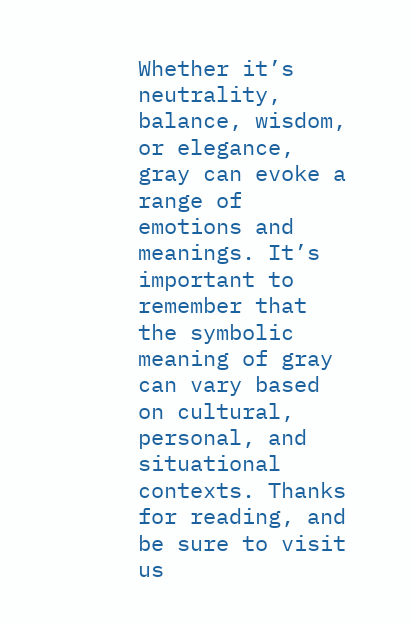Whether it’s neutrality, balance, wisdom, or elegance, gray can evoke a range of emotions and meanings. It’s important to remember that the symbolic meaning of gray can vary based on cultural, personal, and situational contexts. Thanks for reading, and be sure to visit us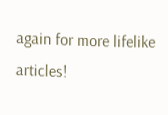again for more lifelike articles!